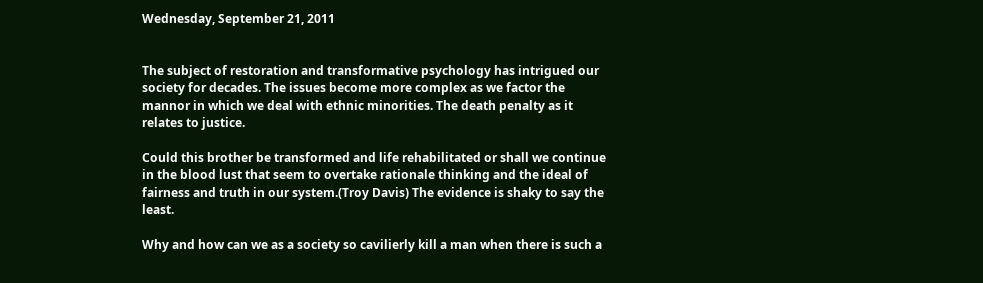Wednesday, September 21, 2011


The subject of restoration and transformative psychology has intrigued our society for decades. The issues become more complex as we factor the mannor in which we deal with ethnic minorities. The death penalty as it relates to justice.

Could this brother be transformed and life rehabilitated or shall we continue in the blood lust that seem to overtake rationale thinking and the ideal of fairness and truth in our system.(Troy Davis) The evidence is shaky to say the least.

Why and how can we as a society so cavilierly kill a man when there is such a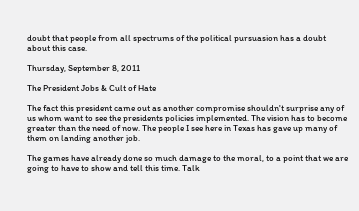doubt that people from all spectrums of the political pursuasion has a doubt about this case.

Thursday, September 8, 2011

The President Jobs & Cult of Hate

The fact this president came out as another compromise shouldn't surprise any of us whom want to see the presidents policies implemented. The vision has to become greater than the need of now. The people I see here in Texas has gave up many of them on landing another job.

The games have already done so much damage to the moral, to a point that we are going to have to show and tell this time. Talk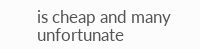is cheap and many unfortunate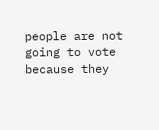people are not going to vote because they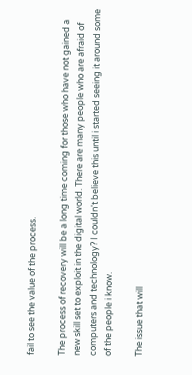fail to see the value of the process.

The process of recovery will be a long time coming for those who have not gained a new skill set to exploit in the digital world. There are many people who are afraid of computers and technology? I couldn't believe this until i started seeing it around some of the people i know.

The issue that will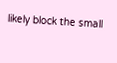likely block the small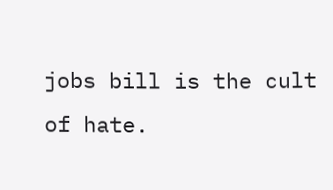jobs bill is the cult of hate.